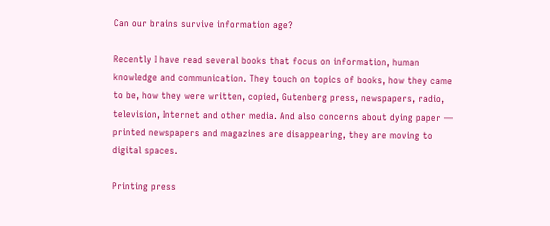Can our brains survive information age?

Recently I have read several books that focus on information, human knowledge and communication. They touch on topics of books, how they came to be, how they were written, copied, Gutenberg press, newspapers, radio, television, Internet and other media. And also concerns about dying paper — printed newspapers and magazines are disappearing, they are moving to digital spaces.

Printing press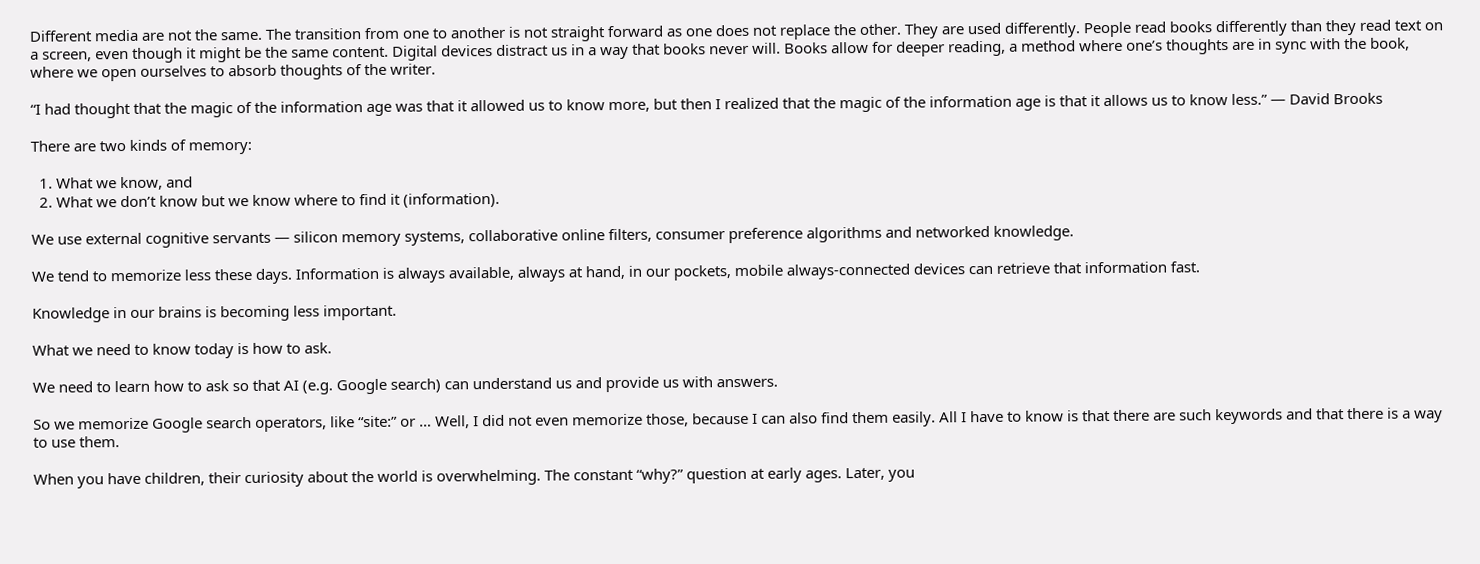Different media are not the same. The transition from one to another is not straight forward as one does not replace the other. They are used differently. People read books differently than they read text on a screen, even though it might be the same content. Digital devices distract us in a way that books never will. Books allow for deeper reading, a method where one’s thoughts are in sync with the book, where we open ourselves to absorb thoughts of the writer.

“I had thought that the magic of the information age was that it allowed us to know more, but then I realized that the magic of the information age is that it allows us to know less.” — David Brooks

There are two kinds of memory:

  1. What we know, and
  2. What we don’t know but we know where to find it (information).

We use external cognitive servants — silicon memory systems, collaborative online filters, consumer preference algorithms and networked knowledge.

We tend to memorize less these days. Information is always available, always at hand, in our pockets, mobile always-connected devices can retrieve that information fast.

Knowledge in our brains is becoming less important.

What we need to know today is how to ask.

We need to learn how to ask so that AI (e.g. Google search) can understand us and provide us with answers.

So we memorize Google search operators, like “site:” or … Well, I did not even memorize those, because I can also find them easily. All I have to know is that there are such keywords and that there is a way to use them.

When you have children, their curiosity about the world is overwhelming. The constant “why?” question at early ages. Later, you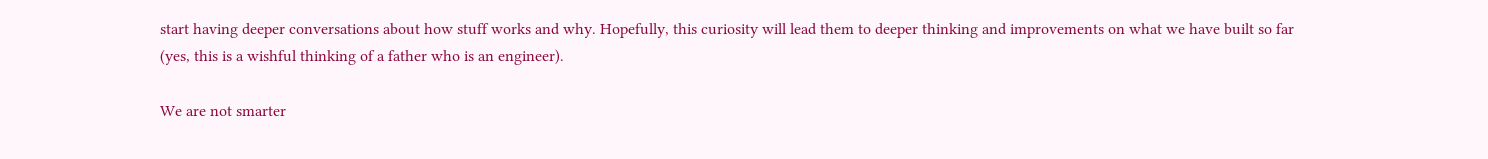start having deeper conversations about how stuff works and why. Hopefully, this curiosity will lead them to deeper thinking and improvements on what we have built so far (yes, this is a wishful thinking of a father who is an engineer).

We are not smarter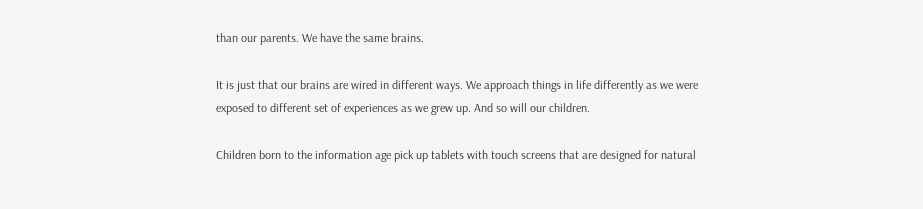than our parents. We have the same brains.

It is just that our brains are wired in different ways. We approach things in life differently as we were exposed to different set of experiences as we grew up. And so will our children.

Children born to the information age pick up tablets with touch screens that are designed for natural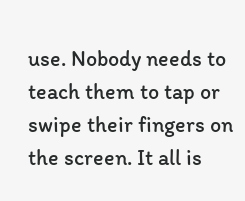use. Nobody needs to teach them to tap or swipe their fingers on the screen. It all is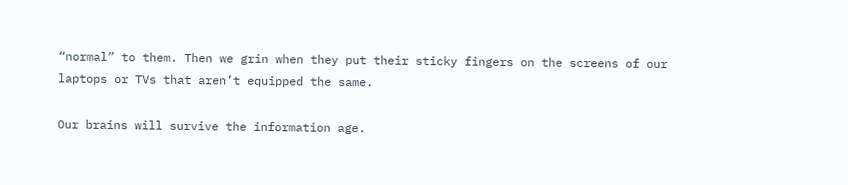“normal” to them. Then we grin when they put their sticky fingers on the screens of our laptops or TVs that aren’t equipped the same.

Our brains will survive the information age.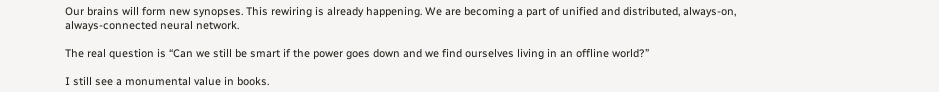Our brains will form new synopses. This rewiring is already happening. We are becoming a part of unified and distributed, always-on, always-connected neural network.

The real question is “Can we still be smart if the power goes down and we find ourselves living in an offline world?”

I still see a monumental value in books.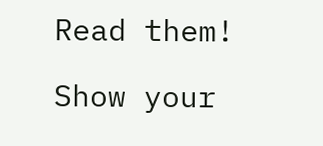Read them!

Show your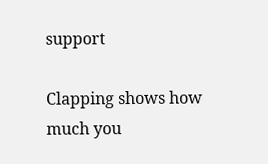support

Clapping shows how much you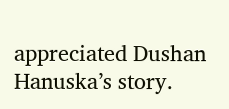appreciated Dushan Hanuska’s story.